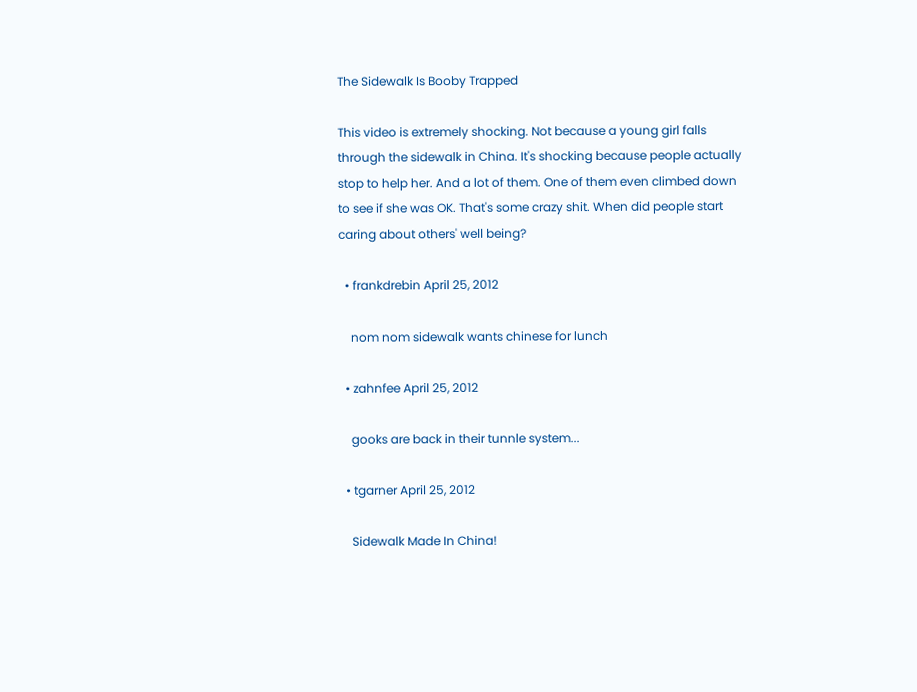The Sidewalk Is Booby Trapped

This video is extremely shocking. Not because a young girl falls through the sidewalk in China. It's shocking because people actually stop to help her. And a lot of them. One of them even climbed down to see if she was OK. That's some crazy shit. When did people start caring about others' well being?

  • frankdrebin April 25, 2012

    nom nom sidewalk wants chinese for lunch

  • zahnfee April 25, 2012

    gooks are back in their tunnle system...

  • tgarner April 25, 2012

    Sidewalk Made In China!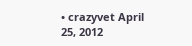• crazyvet April 25, 2012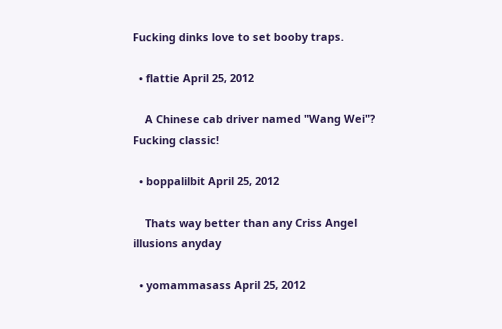Fucking dinks love to set booby traps.

  • flattie April 25, 2012

    A Chinese cab driver named "Wang Wei"? Fucking classic!

  • boppalilbit April 25, 2012

    Thats way better than any Criss Angel illusions anyday

  • yomammasass April 25, 2012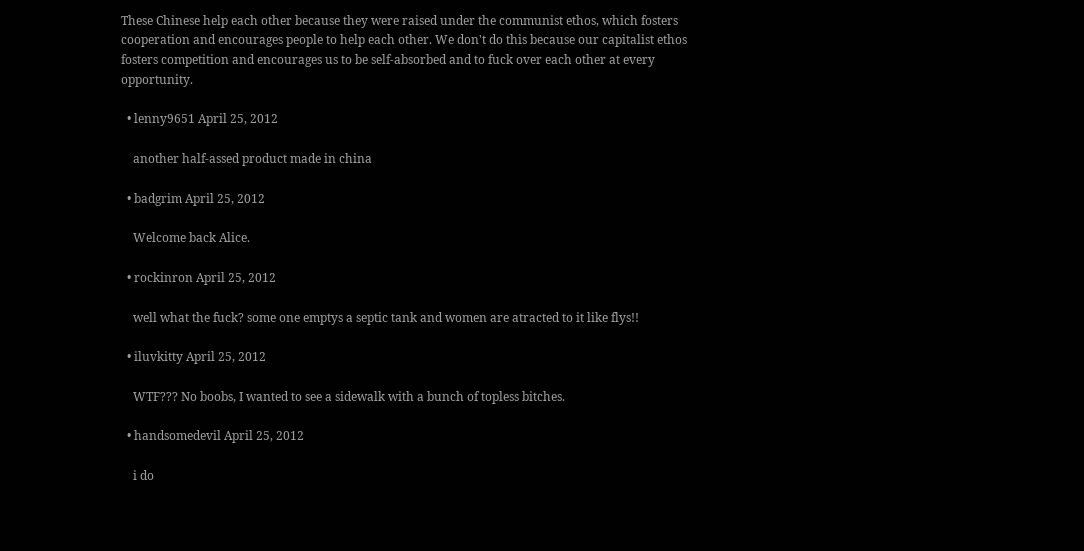These Chinese help each other because they were raised under the communist ethos, which fosters cooperation and encourages people to help each other. We don't do this because our capitalist ethos fosters competition and encourages us to be self-absorbed and to fuck over each other at every opportunity.

  • lenny9651 April 25, 2012

    another half-assed product made in china

  • badgrim April 25, 2012

    Welcome back Alice.

  • rockinron April 25, 2012

    well what the fuck? some one emptys a septic tank and women are atracted to it like flys!!

  • iluvkitty April 25, 2012

    WTF??? No boobs, I wanted to see a sidewalk with a bunch of topless bitches.

  • handsomedevil April 25, 2012

    i do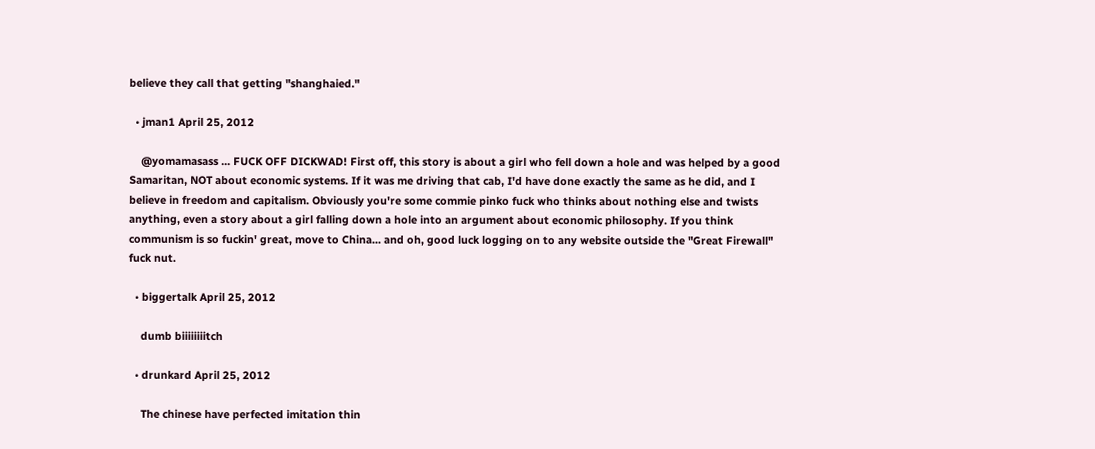believe they call that getting "shanghaied."

  • jman1 April 25, 2012

    @yomamasass ... FUCK OFF DICKWAD! First off, this story is about a girl who fell down a hole and was helped by a good Samaritan, NOT about economic systems. If it was me driving that cab, I'd have done exactly the same as he did, and I believe in freedom and capitalism. Obviously you're some commie pinko fuck who thinks about nothing else and twists anything, even a story about a girl falling down a hole into an argument about economic philosophy. If you think communism is so fuckin' great, move to China... and oh, good luck logging on to any website outside the "Great Firewall" fuck nut.

  • biggertalk April 25, 2012

    dumb biiiiiiiitch

  • drunkard April 25, 2012

    The chinese have perfected imitation thin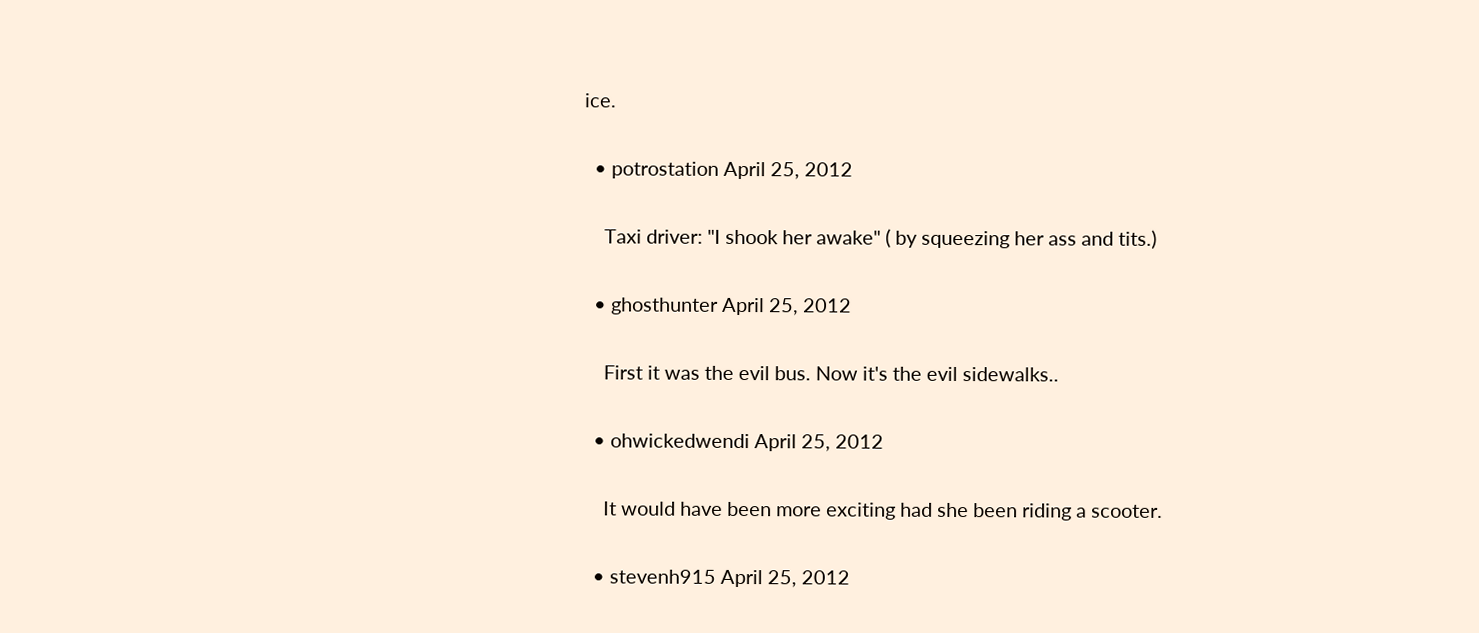ice.

  • potrostation April 25, 2012

    Taxi driver: "I shook her awake" ( by squeezing her ass and tits.)

  • ghosthunter April 25, 2012

    First it was the evil bus. Now it's the evil sidewalks..

  • ohwickedwendi April 25, 2012

    It would have been more exciting had she been riding a scooter.

  • stevenh915 April 25, 2012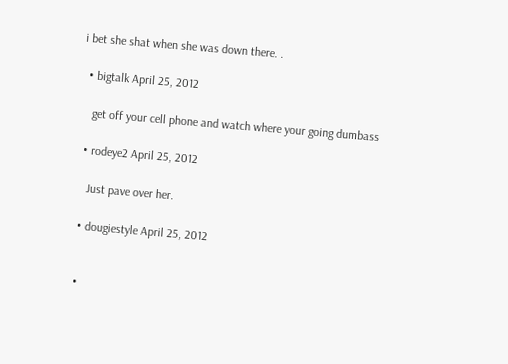i bet she shat when she was down there. .

  • bigtalk April 25, 2012

    get off your cell phone and watch where your going dumbass

  • rodeye2 April 25, 2012

    Just pave over her.

  • dougiestyle April 25, 2012


  •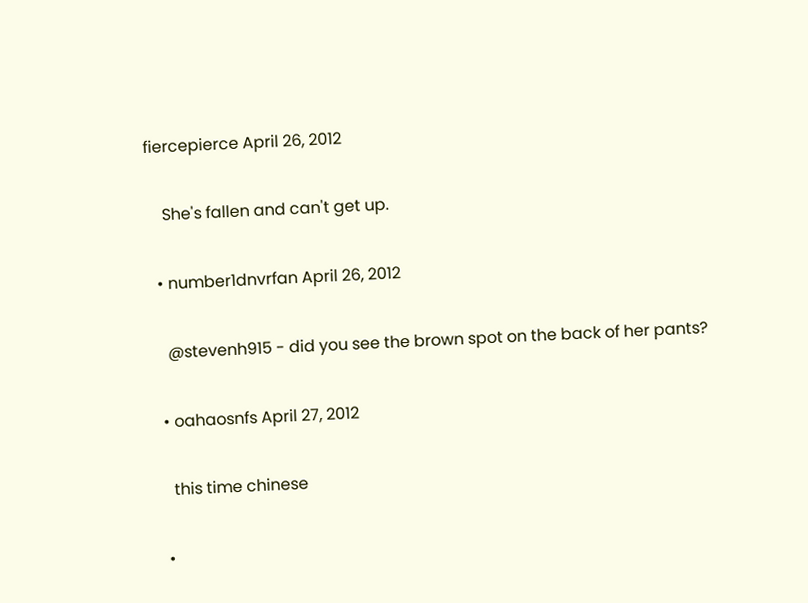fiercepierce April 26, 2012

    She's fallen and can't get up.

  • number1dnvrfan April 26, 2012

    @stevenh915 - did you see the brown spot on the back of her pants?

  • oahaosnfs April 27, 2012

    this time chinese

  •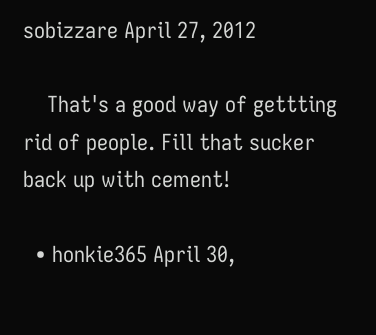sobizzare April 27, 2012

    That's a good way of gettting rid of people. Fill that sucker back up with cement!

  • honkie365 April 30,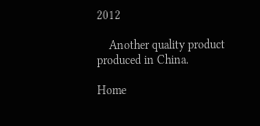2012

    Another quality product produced in China.

Home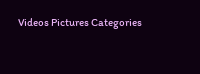Videos Pictures Categories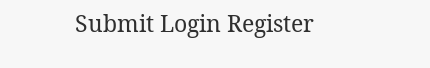Submit Login Register